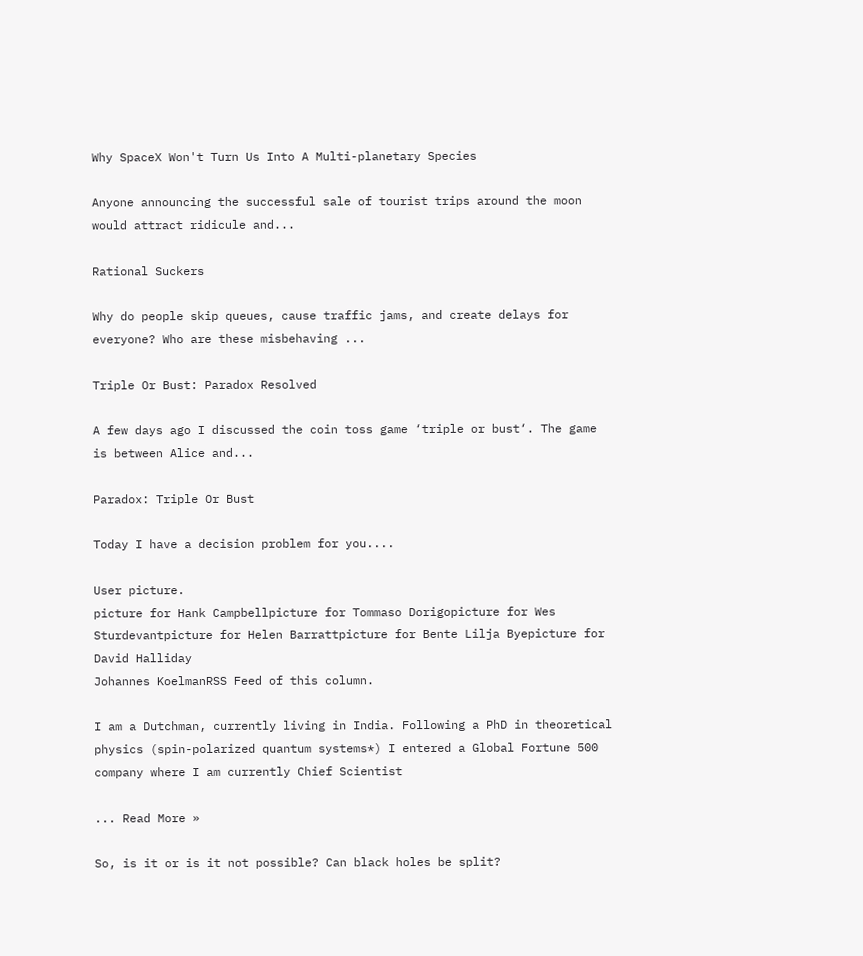Why SpaceX Won't Turn Us Into A Multi-planetary Species

Anyone announcing the successful sale of tourist trips around the moon would attract ridicule and...

Rational Suckers

Why do people skip queues, cause traffic jams, and create delays for everyone? Who are these misbehaving ...

Triple Or Bust: Paradox Resolved

A few days ago I discussed the coin toss game ‘triple or bust‘. The game is between Alice and...

Paradox: Triple Or Bust

Today I have a decision problem for you....

User picture.
picture for Hank Campbellpicture for Tommaso Dorigopicture for Wes Sturdevantpicture for Helen Barrattpicture for Bente Lilja Byepicture for David Halliday
Johannes KoelmanRSS Feed of this column.

I am a Dutchman, currently living in India. Following a PhD in theoretical physics (spin-polarized quantum systems*) I entered a Global Fortune 500 company where I am currently Chief Scientist

... Read More »

So, is it or is it not possible? Can black holes be split?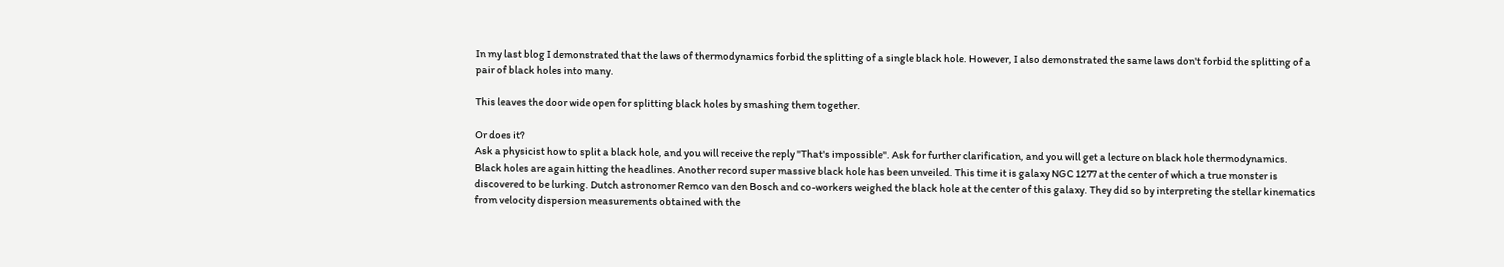In my last blog I demonstrated that the laws of thermodynamics forbid the splitting of a single black hole. However, I also demonstrated the same laws don't forbid the splitting of a pair of black holes into many.

This leaves the door wide open for splitting black holes by smashing them together.

Or does it?
Ask a physicist how to split a black hole, and you will receive the reply "That's impossible". Ask for further clarification, and you will get a lecture on black hole thermodynamics.
Black holes are again hitting the headlines. Another record super massive black hole has been unveiled. This time it is galaxy NGC 1277 at the center of which a true monster is discovered to be lurking. Dutch astronomer Remco van den Bosch and co-workers weighed the black hole at the center of this galaxy. They did so by interpreting the stellar kinematics from velocity dispersion measurements obtained with the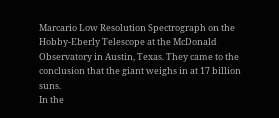Marcario Low Resolution Spectrograph on the Hobby-Eberly Telescope at the McDonald Observatory in Austin, Texas. They came to the conclusion that the giant weighs in at 17 billion suns.
In the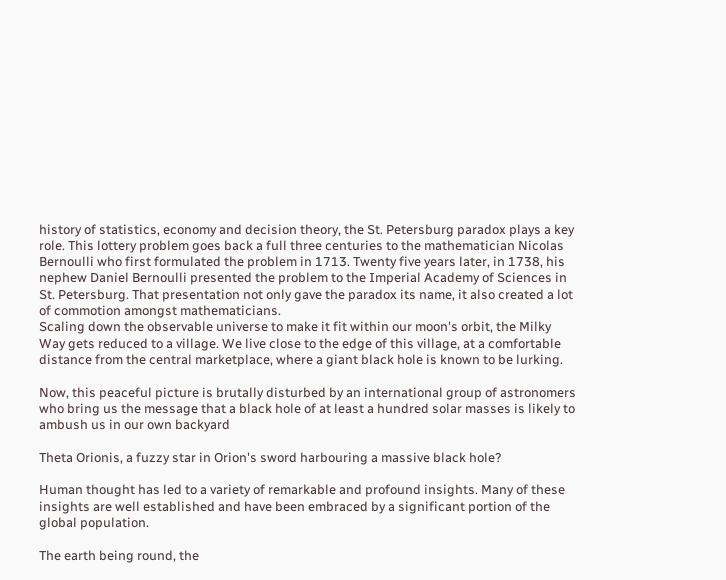history of statistics, economy and decision theory, the St. Petersburg paradox plays a key role. This lottery problem goes back a full three centuries to the mathematician Nicolas Bernoulli who first formulated the problem in 1713. Twenty five years later, in 1738, his nephew Daniel Bernoulli presented the problem to the Imperial Academy of Sciences in St. Petersburg. That presentation not only gave the paradox its name, it also created a lot of commotion amongst mathematicians.
Scaling down the observable universe to make it fit within our moon's orbit, the Milky Way gets reduced to a village. We live close to the edge of this village, at a comfortable distance from the central marketplace, where a giant black hole is known to be lurking.

Now, this peaceful picture is brutally disturbed by an international group of astronomers who bring us the message that a black hole of at least a hundred solar masses is likely to ambush us in our own backyard

Theta Orionis, a fuzzy star in Orion's sword harbouring a massive black hole?

Human thought has led to a variety of remarkable and profound insights. Many of these insights are well established and have been embraced by a significant portion of the global population.

The earth being round, the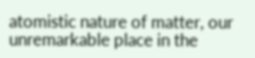atomistic nature of matter, our unremarkable place in the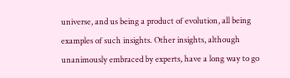universe, and us being a product of evolution, all being examples of such insights. Other insights, although unanimously embraced by experts, have a long way to go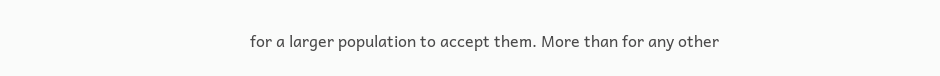for a larger population to accept them. More than for any other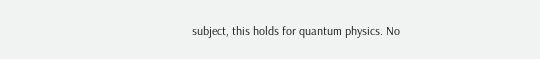subject, this holds for quantum physics. No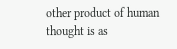other product of human thought is as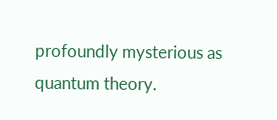profoundly mysterious as quantum theory.